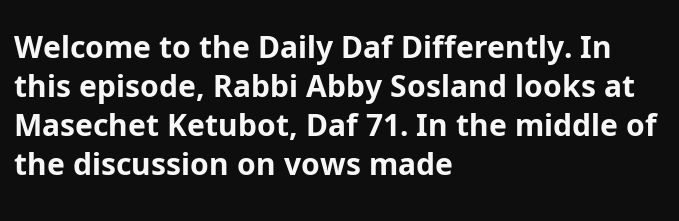Welcome to the Daily Daf Differently. In this episode, Rabbi Abby Sosland looks at Masechet Ketubot, Daf 71. In the middle of the discussion on vows made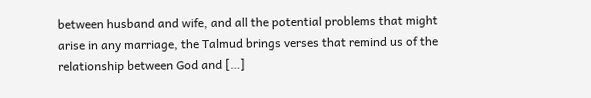between husband and wife, and all the potential problems that might arise in any marriage, the Talmud brings verses that remind us of the relationship between God and […]